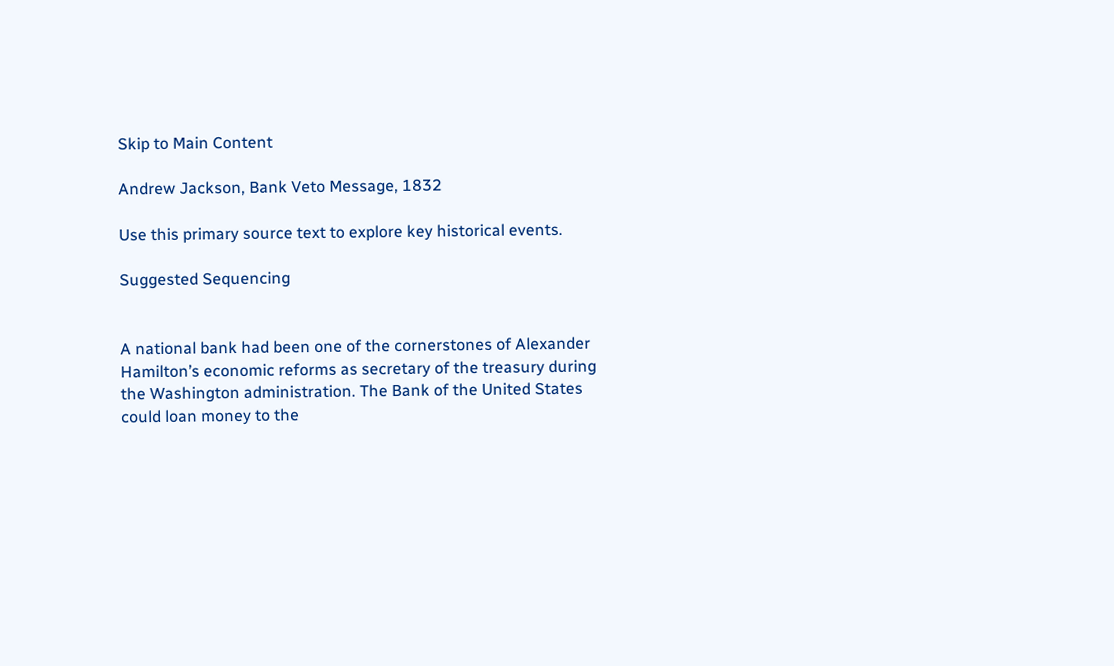Skip to Main Content

Andrew Jackson, Bank Veto Message, 1832

Use this primary source text to explore key historical events.

Suggested Sequencing


A national bank had been one of the cornerstones of Alexander Hamilton’s economic reforms as secretary of the treasury during the Washington administration. The Bank of the United States could loan money to the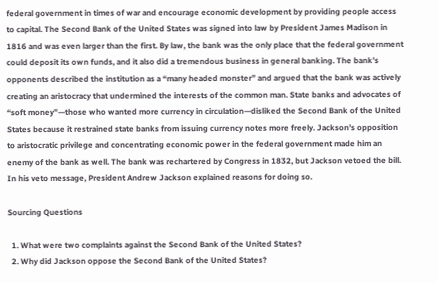federal government in times of war and encourage economic development by providing people access to capital. The Second Bank of the United States was signed into law by President James Madison in 1816 and was even larger than the first. By law, the bank was the only place that the federal government could deposit its own funds, and it also did a tremendous business in general banking. The bank’s opponents described the institution as a “many headed monster” and argued that the bank was actively creating an aristocracy that undermined the interests of the common man. State banks and advocates of “soft money”—those who wanted more currency in circulation—disliked the Second Bank of the United States because it restrained state banks from issuing currency notes more freely. Jackson’s opposition to aristocratic privilege and concentrating economic power in the federal government made him an enemy of the bank as well. The bank was rechartered by Congress in 1832, but Jackson vetoed the bill. In his veto message, President Andrew Jackson explained reasons for doing so.

Sourcing Questions

  1. What were two complaints against the Second Bank of the United States?
  2. Why did Jackson oppose the Second Bank of the United States?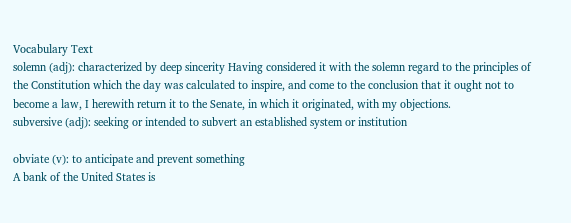Vocabulary Text
solemn (adj): characterized by deep sincerity Having considered it with the solemn regard to the principles of the Constitution which the day was calculated to inspire, and come to the conclusion that it ought not to become a law, I herewith return it to the Senate, in which it originated, with my objections.
subversive (adj): seeking or intended to subvert an established system or institution

obviate (v): to anticipate and prevent something
A bank of the United States is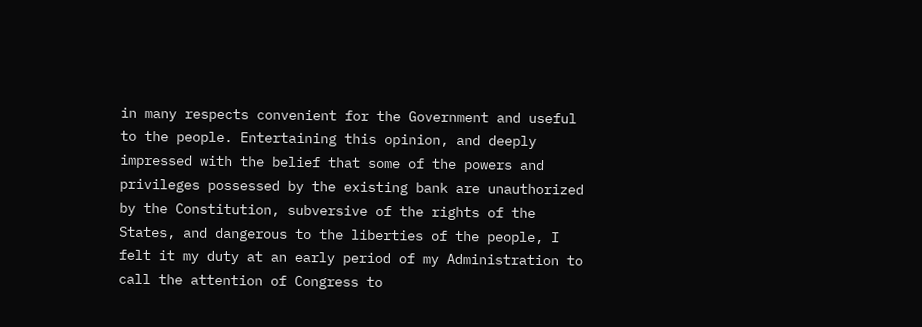in many respects convenient for the Government and useful to the people. Entertaining this opinion, and deeply impressed with the belief that some of the powers and privileges possessed by the existing bank are unauthorized by the Constitution, subversive of the rights of the States, and dangerous to the liberties of the people, I felt it my duty at an early period of my Administration to call the attention of Congress to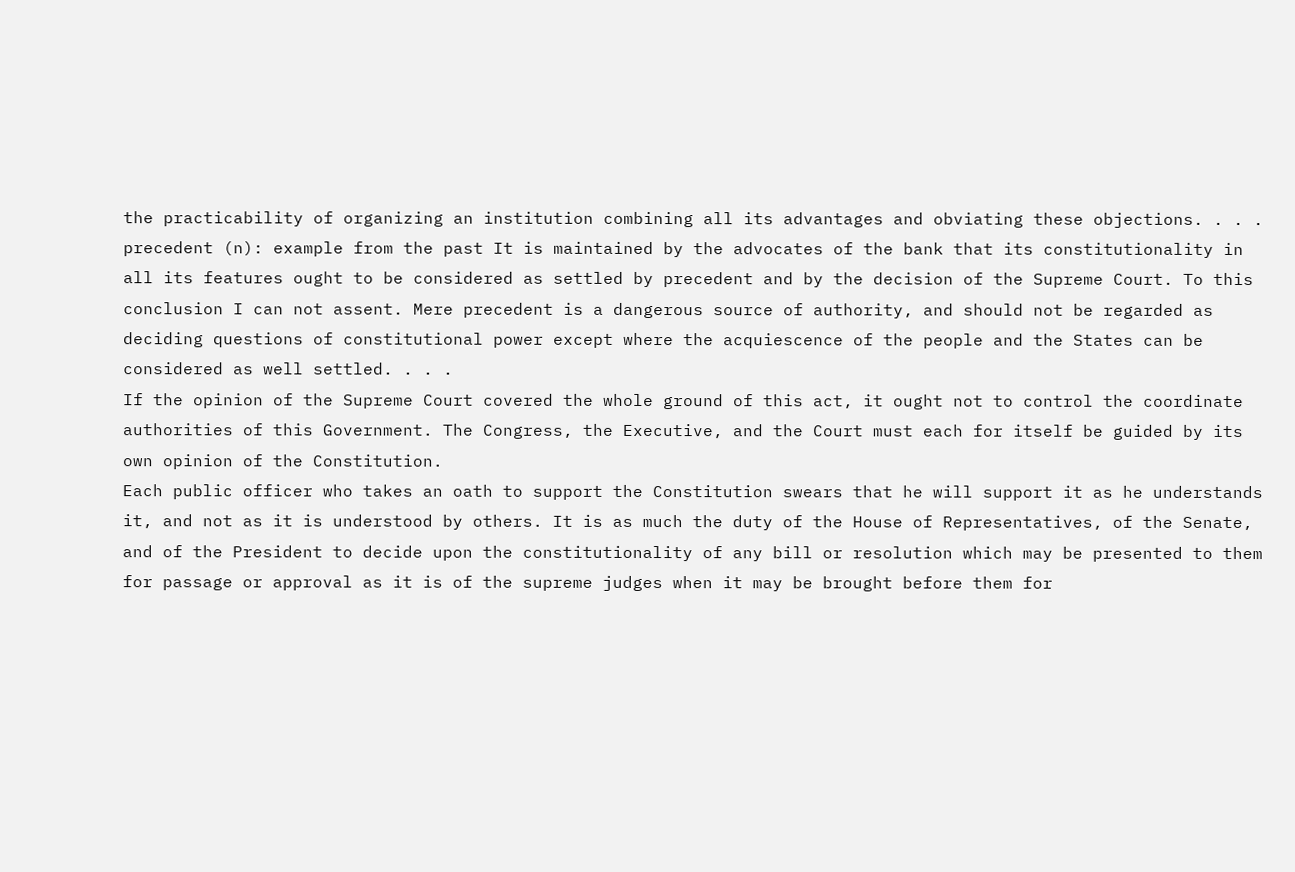the practicability of organizing an institution combining all its advantages and obviating these objections. . . .
precedent (n): example from the past It is maintained by the advocates of the bank that its constitutionality in all its features ought to be considered as settled by precedent and by the decision of the Supreme Court. To this conclusion I can not assent. Mere precedent is a dangerous source of authority, and should not be regarded as deciding questions of constitutional power except where the acquiescence of the people and the States can be considered as well settled. . . .
If the opinion of the Supreme Court covered the whole ground of this act, it ought not to control the coordinate authorities of this Government. The Congress, the Executive, and the Court must each for itself be guided by its own opinion of the Constitution.
Each public officer who takes an oath to support the Constitution swears that he will support it as he understands it, and not as it is understood by others. It is as much the duty of the House of Representatives, of the Senate, and of the President to decide upon the constitutionality of any bill or resolution which may be presented to them for passage or approval as it is of the supreme judges when it may be brought before them for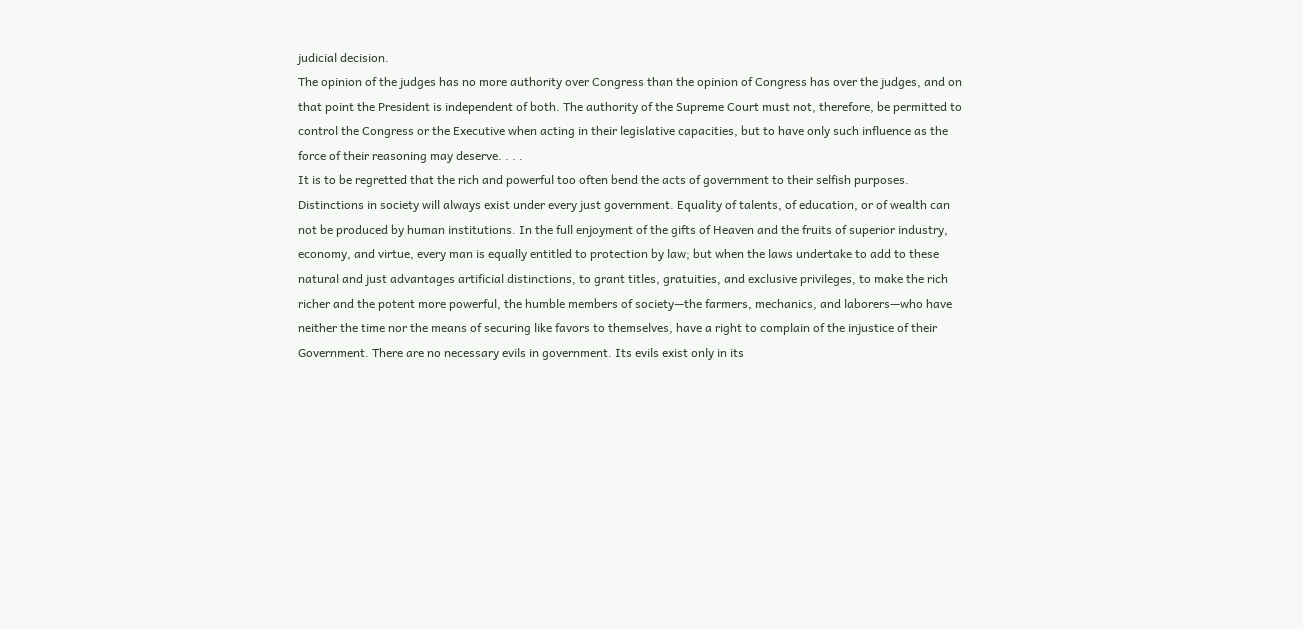judicial decision.
The opinion of the judges has no more authority over Congress than the opinion of Congress has over the judges, and on that point the President is independent of both. The authority of the Supreme Court must not, therefore, be permitted to control the Congress or the Executive when acting in their legislative capacities, but to have only such influence as the force of their reasoning may deserve. . . .
It is to be regretted that the rich and powerful too often bend the acts of government to their selfish purposes. Distinctions in society will always exist under every just government. Equality of talents, of education, or of wealth can not be produced by human institutions. In the full enjoyment of the gifts of Heaven and the fruits of superior industry, economy, and virtue, every man is equally entitled to protection by law; but when the laws undertake to add to these natural and just advantages artificial distinctions, to grant titles, gratuities, and exclusive privileges, to make the rich richer and the potent more powerful, the humble members of society—the farmers, mechanics, and laborers—who have neither the time nor the means of securing like favors to themselves, have a right to complain of the injustice of their Government. There are no necessary evils in government. Its evils exist only in its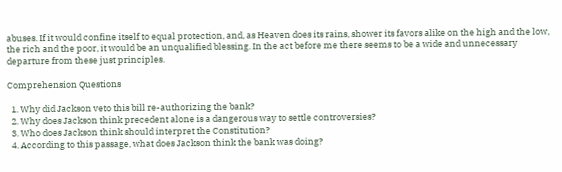abuses. If it would confine itself to equal protection, and, as Heaven does its rains, shower its favors alike on the high and the low, the rich and the poor, it would be an unqualified blessing. In the act before me there seems to be a wide and unnecessary departure from these just principles.

Comprehension Questions

  1. Why did Jackson veto this bill re-authorizing the bank?
  2. Why does Jackson think precedent alone is a dangerous way to settle controversies?
  3. Who does Jackson think should interpret the Constitution?
  4. According to this passage, what does Jackson think the bank was doing?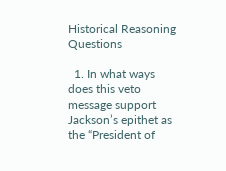Historical Reasoning Questions

  1. In what ways does this veto message support Jackson’s epithet as the “President of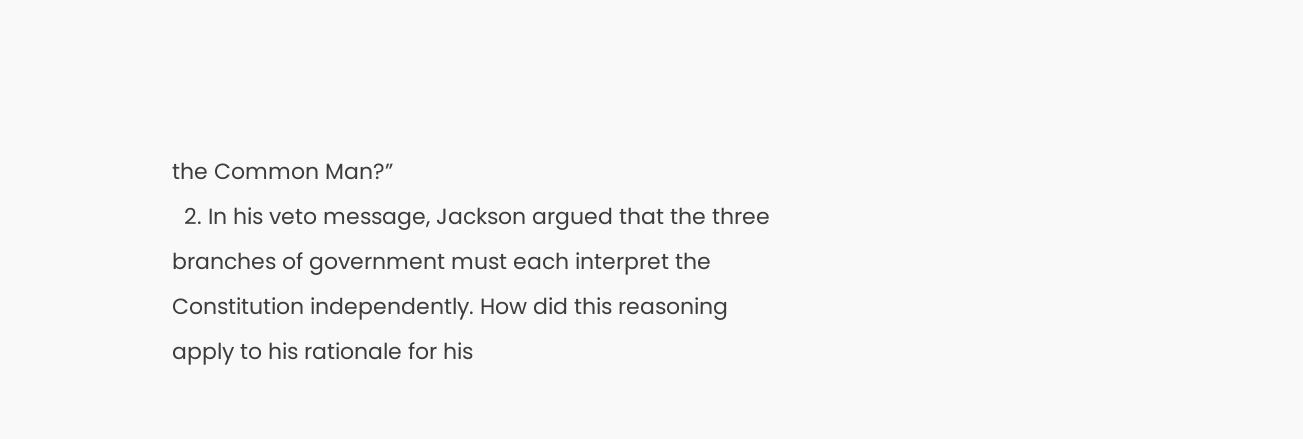the Common Man?”
  2. In his veto message, Jackson argued that the three branches of government must each interpret the Constitution independently. How did this reasoning apply to his rationale for his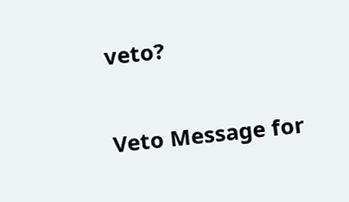veto?

Veto Message for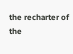the recharter of the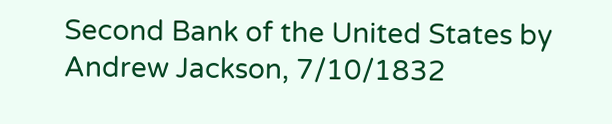Second Bank of the United States by Andrew Jackson, 7/10/1832